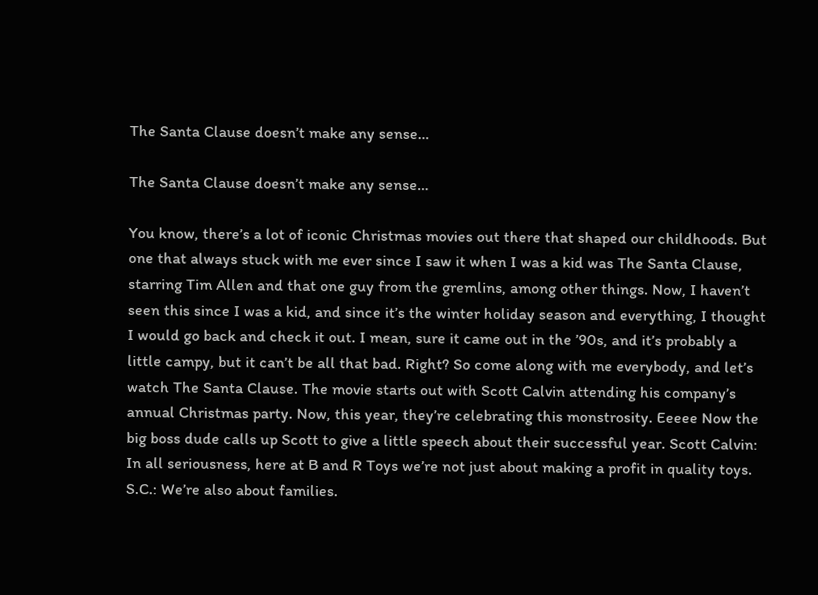The Santa Clause doesn’t make any sense…

The Santa Clause doesn’t make any sense…

You know, there’s a lot of iconic Christmas movies out there that shaped our childhoods. But one that always stuck with me ever since I saw it when I was a kid was The Santa Clause, starring Tim Allen and that one guy from the gremlins, among other things. Now, I haven’t seen this since I was a kid, and since it’s the winter holiday season and everything, I thought I would go back and check it out. I mean, sure it came out in the ’90s, and it’s probably a little campy, but it can’t be all that bad. Right? So come along with me everybody, and let’s watch The Santa Clause. The movie starts out with Scott Calvin attending his company’s annual Christmas party. Now, this year, they’re celebrating this monstrosity. Eeeee Now the big boss dude calls up Scott to give a little speech about their successful year. Scott Calvin: In all seriousness, here at B and R Toys we’re not just about making a profit in quality toys. S.C.: We’re also about families.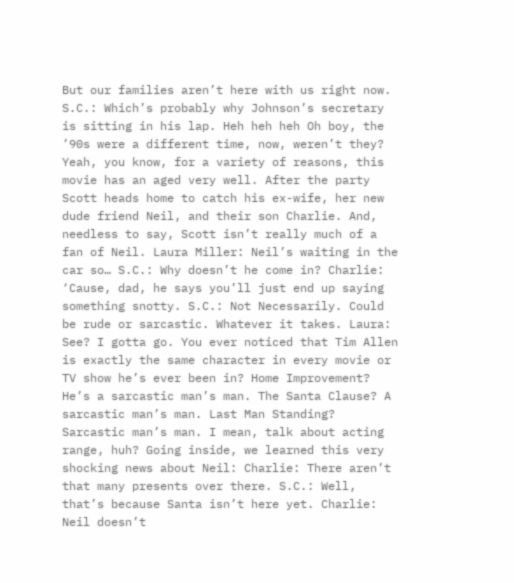But our families aren’t here with us right now. S.C.: Which’s probably why Johnson’s secretary is sitting in his lap. Heh heh heh Oh boy, the ’90s were a different time, now, weren’t they? Yeah, you know, for a variety of reasons, this movie has an aged very well. After the party Scott heads home to catch his ex-wife, her new dude friend Neil, and their son Charlie. And, needless to say, Scott isn’t really much of a fan of Neil. Laura Miller: Neil’s waiting in the car so… S.C.: Why doesn’t he come in? Charlie: ‘Cause, dad, he says you’ll just end up saying something snotty. S.C.: Not Necessarily. Could be rude or sarcastic. Whatever it takes. Laura: See? I gotta go. You ever noticed that Tim Allen is exactly the same character in every movie or TV show he’s ever been in? Home Improvement? He’s a sarcastic man’s man. The Santa Clause? A sarcastic man’s man. Last Man Standing? Sarcastic man’s man. I mean, talk about acting range, huh? Going inside, we learned this very shocking news about Neil: Charlie: There aren’t that many presents over there. S.C.: Well, that’s because Santa isn’t here yet. Charlie: Neil doesn’t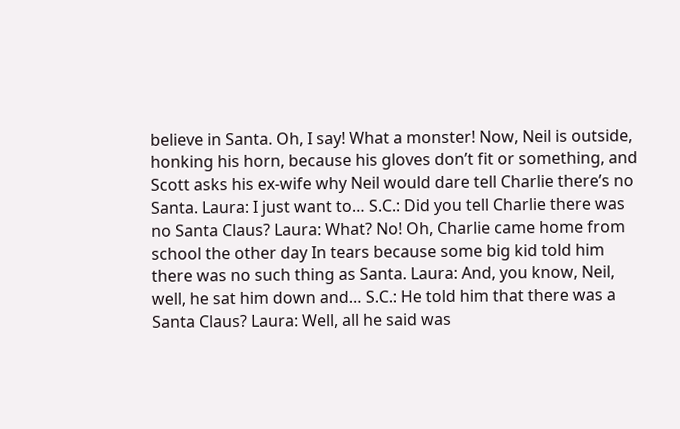believe in Santa. Oh, I say! What a monster! Now, Neil is outside, honking his horn, because his gloves don’t fit or something, and Scott asks his ex-wife why Neil would dare tell Charlie there’s no Santa. Laura: I just want to… S.C.: Did you tell Charlie there was no Santa Claus? Laura: What? No! Oh, Charlie came home from school the other day In tears because some big kid told him there was no such thing as Santa. Laura: And, you know, Neil, well, he sat him down and… S.C.: He told him that there was a Santa Claus? Laura: Well, all he said was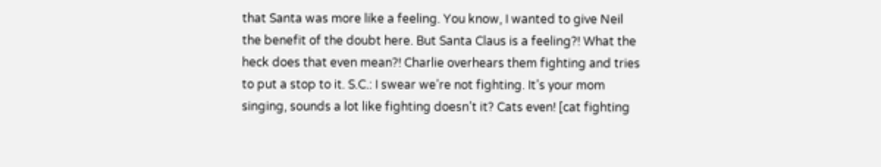that Santa was more like a feeling. You know, I wanted to give Neil the benefit of the doubt here. But Santa Claus is a feeling?! What the heck does that even mean?! Charlie overhears them fighting and tries to put a stop to it. S.C.: I swear we’re not fighting. It’s your mom singing, sounds a lot like fighting doesn’t it? Cats even! [cat fighting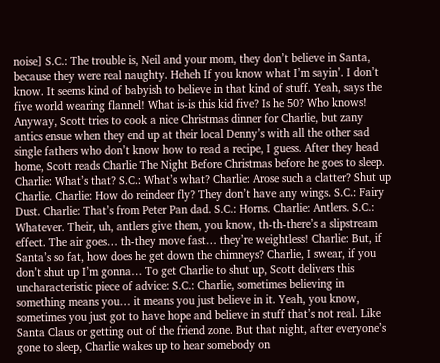noise] S.C.: The trouble is, Neil and your mom, they don’t believe in Santa, because they were real naughty. Heheh If you know what I’m sayin’. I don’t know. It seems kind of babyish to believe in that kind of stuff. Yeah, says the five world wearing flannel! What is-is this kid five? Is he 50? Who knows! Anyway, Scott tries to cook a nice Christmas dinner for Charlie, but zany antics ensue when they end up at their local Denny’s with all the other sad single fathers who don’t know how to read a recipe, I guess. After they head home, Scott reads Charlie The Night Before Christmas before he goes to sleep. Charlie: What’s that? S.C.: What’s what? Charlie: Arose such a clatter? Shut up Charlie. Charlie: How do reindeer fly? They don’t have any wings. S.C.: Fairy Dust. Charlie: That’s from Peter Pan dad. S.C.: Horns. Charlie: Antlers. S.C.: Whatever. Their, uh, antlers give them, you know, th-th-there’s a slipstream effect. The air goes… th-they move fast… they’re weightless! Charlie: But, if Santa’s so fat, how does he get down the chimneys? Charlie, I swear, if you don’t shut up I’m gonna… To get Charlie to shut up, Scott delivers this uncharacteristic piece of advice: S.C.: Charlie, sometimes believing in something means you… it means you just believe in it. Yeah, you know, sometimes you just got to have hope and believe in stuff that’s not real. Like Santa Claus or getting out of the friend zone. But that night, after everyone’s gone to sleep, Charlie wakes up to hear somebody on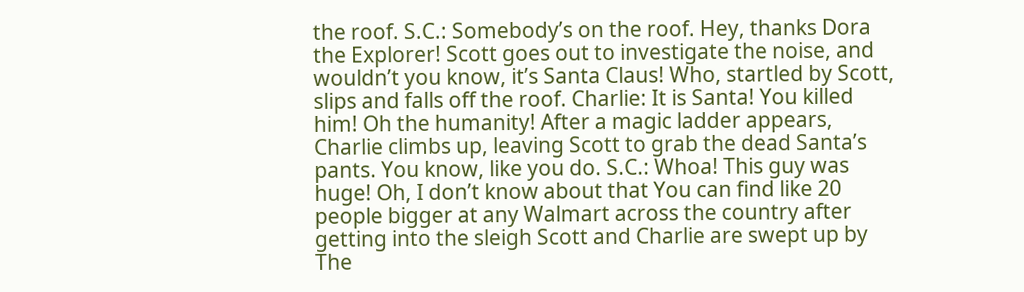the roof. S.C.: Somebody’s on the roof. Hey, thanks Dora the Explorer! Scott goes out to investigate the noise, and wouldn’t you know, it’s Santa Claus! Who, startled by Scott, slips and falls off the roof. Charlie: It is Santa! You killed him! Oh the humanity! After a magic ladder appears, Charlie climbs up, leaving Scott to grab the dead Santa’s pants. You know, like you do. S.C.: Whoa! This guy was huge! Oh, I don’t know about that You can find like 20 people bigger at any Walmart across the country after getting into the sleigh Scott and Charlie are swept up by The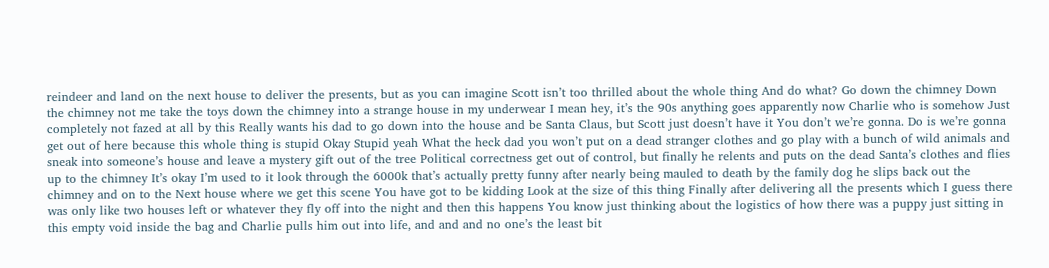reindeer and land on the next house to deliver the presents, but as you can imagine Scott isn’t too thrilled about the whole thing And do what? Go down the chimney Down the chimney not me take the toys down the chimney into a strange house in my underwear I mean hey, it’s the 90s anything goes apparently now Charlie who is somehow Just completely not fazed at all by this Really wants his dad to go down into the house and be Santa Claus, but Scott just doesn’t have it You don’t we’re gonna. Do is we’re gonna get out of here because this whole thing is stupid Okay Stupid yeah What the heck dad you won’t put on a dead stranger clothes and go play with a bunch of wild animals and sneak into someone’s house and leave a mystery gift out of the tree Political correctness get out of control, but finally he relents and puts on the dead Santa’s clothes and flies up to the chimney It’s okay I’m used to it look through the 6000k that’s actually pretty funny after nearly being mauled to death by the family dog he slips back out the chimney and on to the Next house where we get this scene You have got to be kidding Look at the size of this thing Finally after delivering all the presents which I guess there was only like two houses left or whatever they fly off into the night and then this happens You know just thinking about the logistics of how there was a puppy just sitting in this empty void inside the bag and Charlie pulls him out into life, and and and no one’s the least bit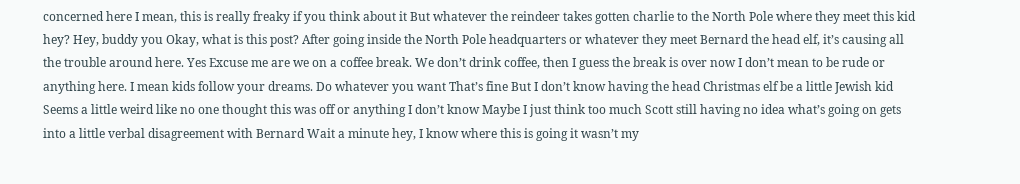concerned here I mean, this is really freaky if you think about it But whatever the reindeer takes gotten charlie to the North Pole where they meet this kid hey? Hey, buddy you Okay, what is this post? After going inside the North Pole headquarters or whatever they meet Bernard the head elf, it’s causing all the trouble around here. Yes Excuse me are we on a coffee break. We don’t drink coffee, then I guess the break is over now I don’t mean to be rude or anything here. I mean kids follow your dreams. Do whatever you want That’s fine But I don’t know having the head Christmas elf be a little Jewish kid Seems a little weird like no one thought this was off or anything I don’t know Maybe I just think too much Scott still having no idea what’s going on gets into a little verbal disagreement with Bernard Wait a minute hey, I know where this is going it wasn’t my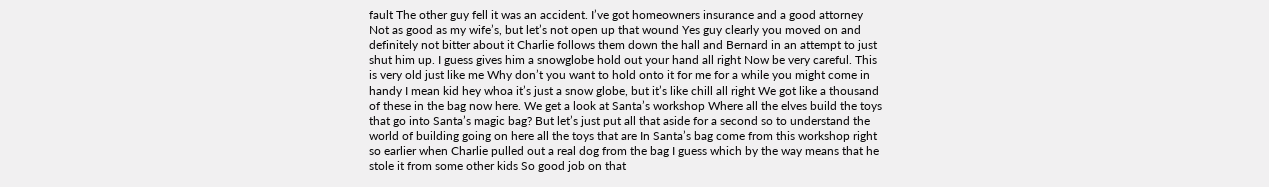fault The other guy fell it was an accident. I’ve got homeowners insurance and a good attorney Not as good as my wife’s, but let’s not open up that wound Yes guy clearly you moved on and definitely not bitter about it Charlie follows them down the hall and Bernard in an attempt to just shut him up. I guess gives him a snowglobe hold out your hand all right Now be very careful. This is very old just like me Why don’t you want to hold onto it for me for a while you might come in handy I mean kid hey whoa it’s just a snow globe, but it’s like chill all right We got like a thousand of these in the bag now here. We get a look at Santa’s workshop Where all the elves build the toys that go into Santa’s magic bag? But let’s just put all that aside for a second so to understand the world of building going on here all the toys that are In Santa’s bag come from this workshop right so earlier when Charlie pulled out a real dog from the bag I guess which by the way means that he stole it from some other kids So good job on that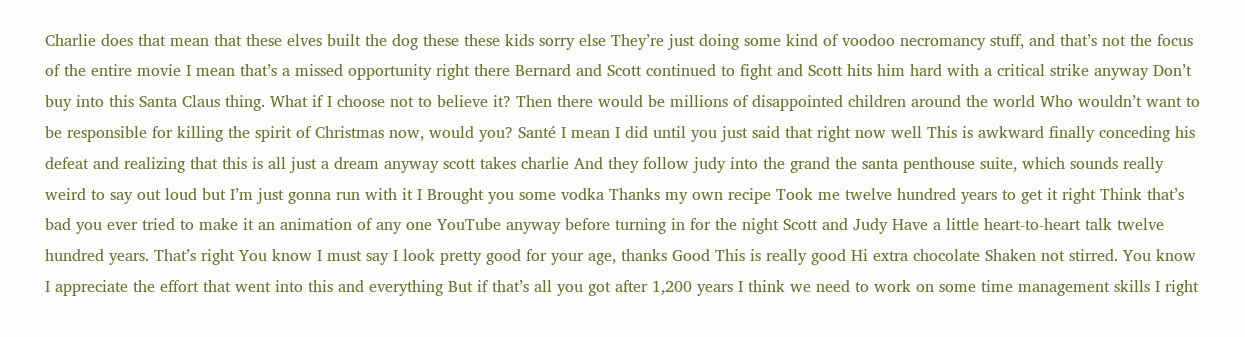Charlie does that mean that these elves built the dog these these kids sorry else They’re just doing some kind of voodoo necromancy stuff, and that’s not the focus of the entire movie I mean that’s a missed opportunity right there Bernard and Scott continued to fight and Scott hits him hard with a critical strike anyway Don’t buy into this Santa Claus thing. What if I choose not to believe it? Then there would be millions of disappointed children around the world Who wouldn’t want to be responsible for killing the spirit of Christmas now, would you? Santé I mean I did until you just said that right now well This is awkward finally conceding his defeat and realizing that this is all just a dream anyway scott takes charlie And they follow judy into the grand the santa penthouse suite, which sounds really weird to say out loud but I’m just gonna run with it I Brought you some vodka Thanks my own recipe Took me twelve hundred years to get it right Think that’s bad you ever tried to make it an animation of any one YouTube anyway before turning in for the night Scott and Judy Have a little heart-to-heart talk twelve hundred years. That’s right You know I must say I look pretty good for your age, thanks Good This is really good Hi extra chocolate Shaken not stirred. You know I appreciate the effort that went into this and everything But if that’s all you got after 1,200 years I think we need to work on some time management skills I right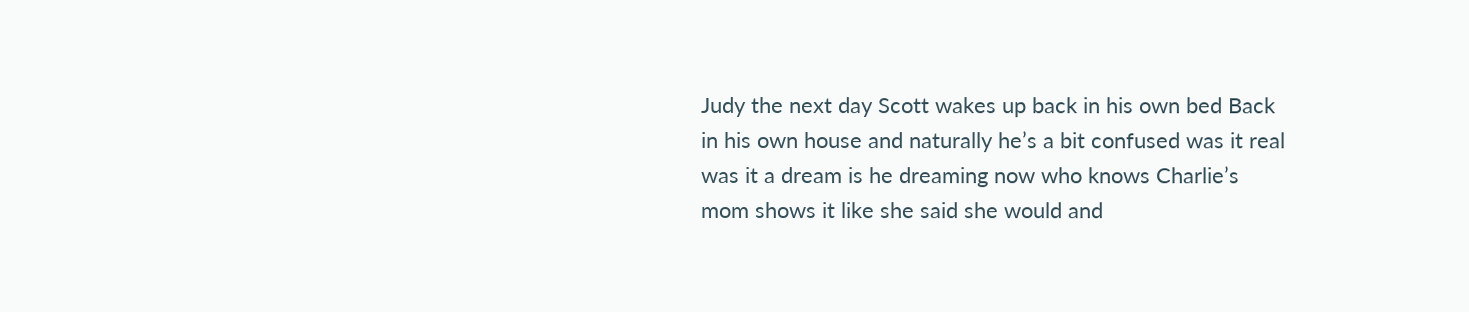Judy the next day Scott wakes up back in his own bed Back in his own house and naturally he’s a bit confused was it real was it a dream is he dreaming now who knows Charlie’s mom shows it like she said she would and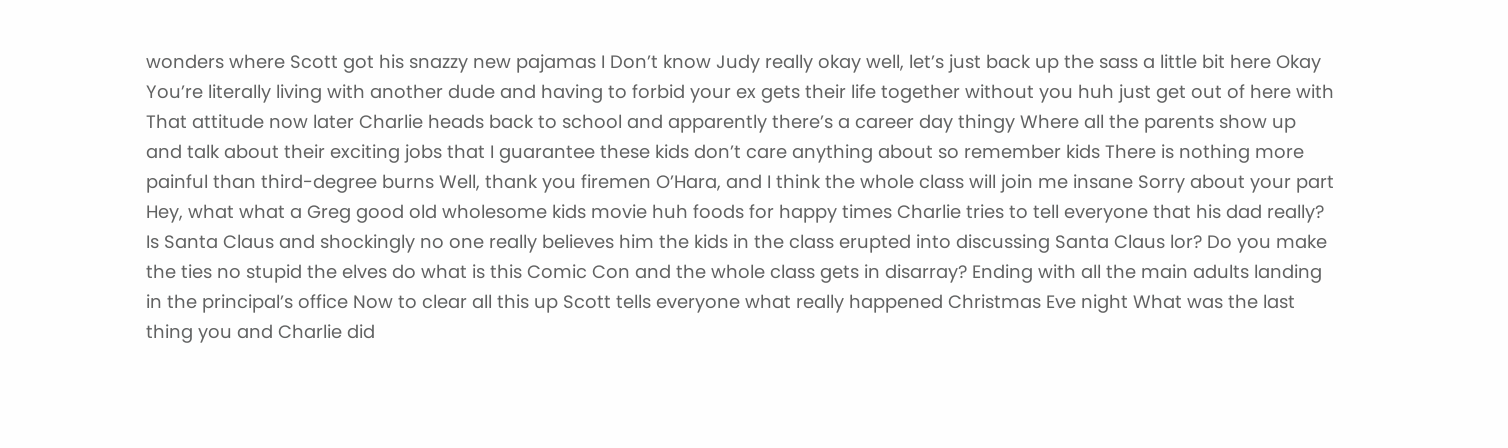wonders where Scott got his snazzy new pajamas I Don’t know Judy really okay well, let’s just back up the sass a little bit here Okay You’re literally living with another dude and having to forbid your ex gets their life together without you huh just get out of here with That attitude now later Charlie heads back to school and apparently there’s a career day thingy Where all the parents show up and talk about their exciting jobs that I guarantee these kids don’t care anything about so remember kids There is nothing more painful than third-degree burns Well, thank you firemen O’Hara, and I think the whole class will join me insane Sorry about your part Hey, what what a Greg good old wholesome kids movie huh foods for happy times Charlie tries to tell everyone that his dad really? Is Santa Claus and shockingly no one really believes him the kids in the class erupted into discussing Santa Claus lor? Do you make the ties no stupid the elves do what is this Comic Con and the whole class gets in disarray? Ending with all the main adults landing in the principal’s office Now to clear all this up Scott tells everyone what really happened Christmas Eve night What was the last thing you and Charlie did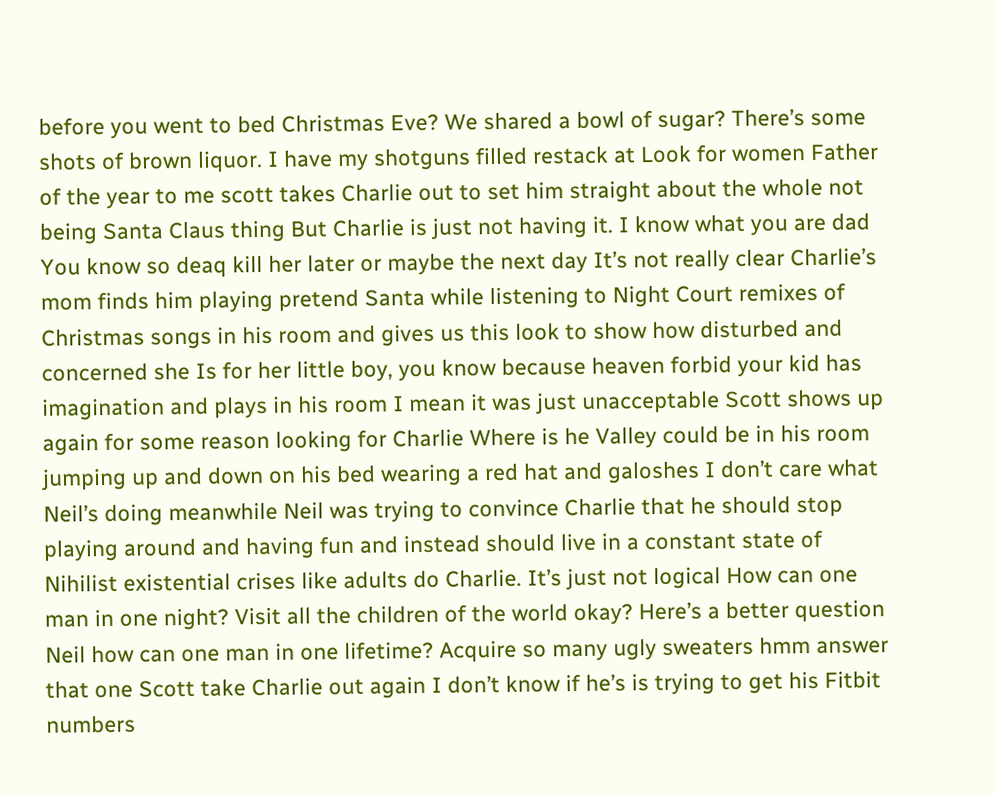before you went to bed Christmas Eve? We shared a bowl of sugar? There’s some shots of brown liquor. I have my shotguns filled restack at Look for women Father of the year to me scott takes Charlie out to set him straight about the whole not being Santa Claus thing But Charlie is just not having it. I know what you are dad You know so deaq kill her later or maybe the next day It’s not really clear Charlie’s mom finds him playing pretend Santa while listening to Night Court remixes of Christmas songs in his room and gives us this look to show how disturbed and concerned she Is for her little boy, you know because heaven forbid your kid has imagination and plays in his room I mean it was just unacceptable Scott shows up again for some reason looking for Charlie Where is he Valley could be in his room jumping up and down on his bed wearing a red hat and galoshes I don’t care what Neil’s doing meanwhile Neil was trying to convince Charlie that he should stop playing around and having fun and instead should live in a constant state of Nihilist existential crises like adults do Charlie. It’s just not logical How can one man in one night? Visit all the children of the world okay? Here’s a better question Neil how can one man in one lifetime? Acquire so many ugly sweaters hmm answer that one Scott take Charlie out again I don’t know if he’s is trying to get his Fitbit numbers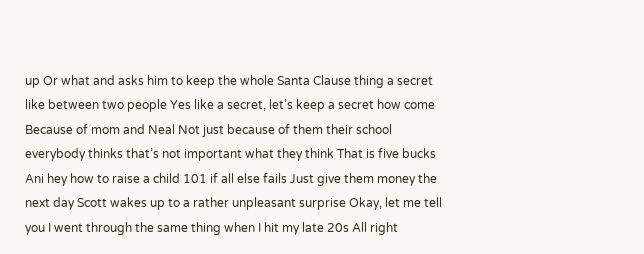up Or what and asks him to keep the whole Santa Clause thing a secret like between two people Yes like a secret, let’s keep a secret how come Because of mom and Neal Not just because of them their school everybody thinks that’s not important what they think That is five bucks Ani hey how to raise a child 101 if all else fails Just give them money the next day Scott wakes up to a rather unpleasant surprise Okay, let me tell you I went through the same thing when I hit my late 20s All right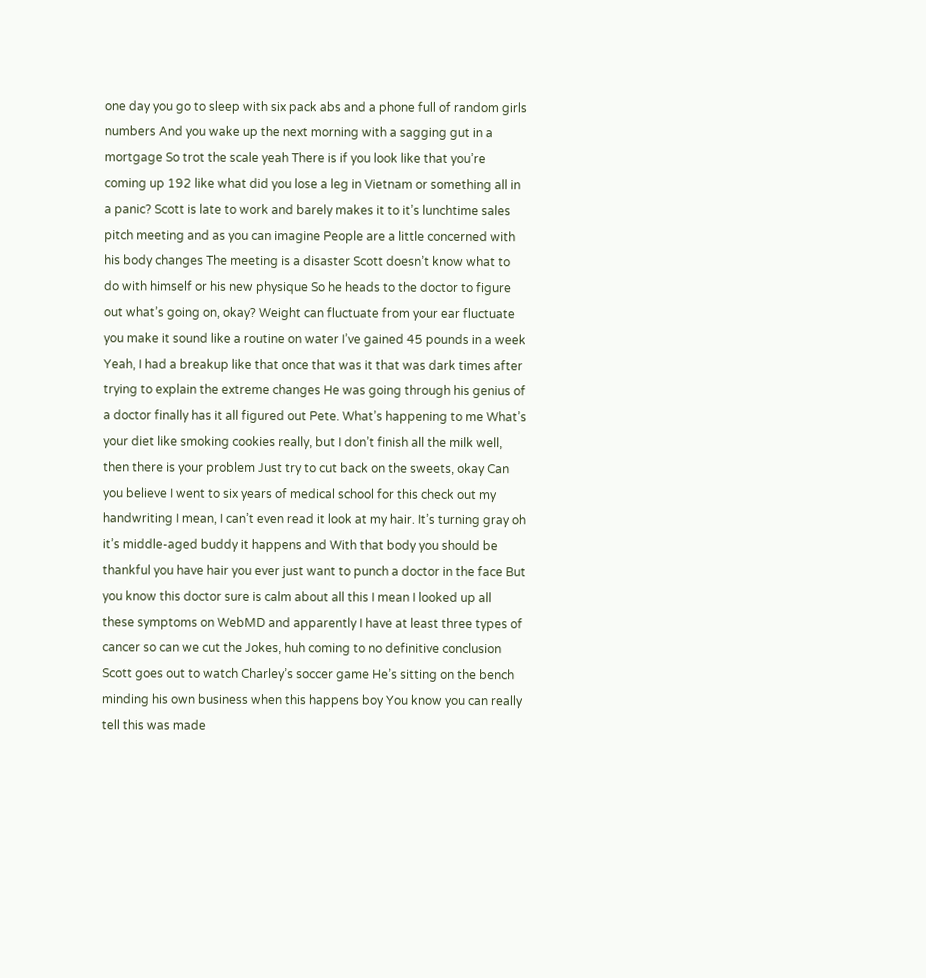one day you go to sleep with six pack abs and a phone full of random girls numbers And you wake up the next morning with a sagging gut in a mortgage So trot the scale yeah There is if you look like that you’re coming up 192 like what did you lose a leg in Vietnam or something all in a panic? Scott is late to work and barely makes it to it’s lunchtime sales pitch meeting and as you can imagine People are a little concerned with his body changes The meeting is a disaster Scott doesn’t know what to do with himself or his new physique So he heads to the doctor to figure out what’s going on, okay? Weight can fluctuate from your ear fluctuate you make it sound like a routine on water I’ve gained 45 pounds in a week Yeah, I had a breakup like that once that was it that was dark times after trying to explain the extreme changes He was going through his genius of a doctor finally has it all figured out Pete. What’s happening to me What’s your diet like smoking cookies really, but I don’t finish all the milk well, then there is your problem Just try to cut back on the sweets, okay Can you believe I went to six years of medical school for this check out my handwriting I mean, I can’t even read it look at my hair. It’s turning gray oh
it’s middle-aged buddy it happens and With that body you should be thankful you have hair you ever just want to punch a doctor in the face But you know this doctor sure is calm about all this I mean I looked up all these symptoms on WebMD and apparently I have at least three types of cancer so can we cut the Jokes, huh coming to no definitive conclusion Scott goes out to watch Charley’s soccer game He’s sitting on the bench minding his own business when this happens boy You know you can really tell this was made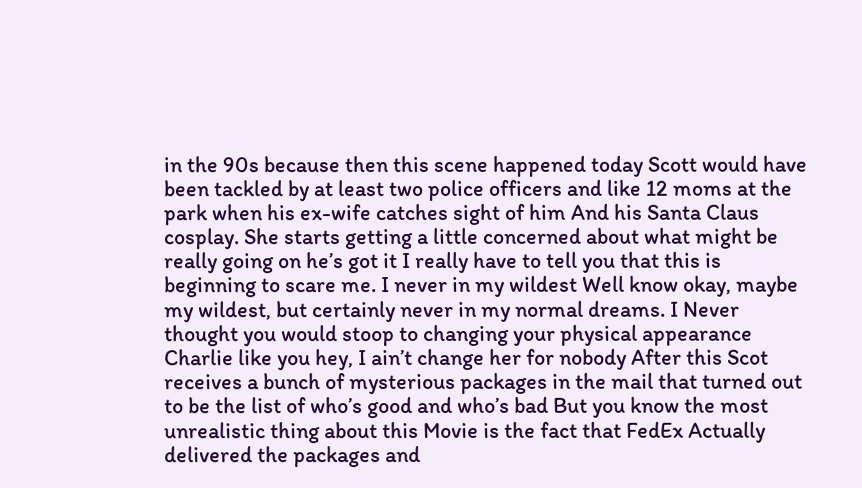in the 90s because then this scene happened today Scott would have been tackled by at least two police officers and like 12 moms at the park when his ex-wife catches sight of him And his Santa Claus cosplay. She starts getting a little concerned about what might be really going on he’s got it I really have to tell you that this is beginning to scare me. I never in my wildest Well know okay, maybe my wildest, but certainly never in my normal dreams. I Never thought you would stoop to changing your physical appearance Charlie like you hey, I ain’t change her for nobody After this Scot receives a bunch of mysterious packages in the mail that turned out to be the list of who’s good and who’s bad But you know the most unrealistic thing about this Movie is the fact that FedEx Actually delivered the packages and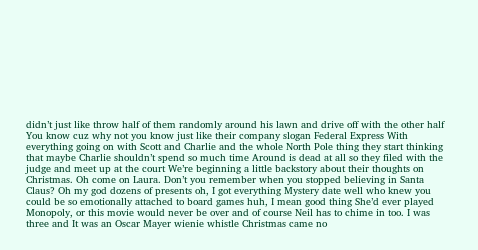didn’t just like throw half of them randomly around his lawn and drive off with the other half You know cuz why not you know just like their company slogan Federal Express With everything going on with Scott and Charlie and the whole North Pole thing they start thinking that maybe Charlie shouldn’t spend so much time Around is dead at all so they filed with the judge and meet up at the court We’re beginning a little backstory about their thoughts on Christmas. Oh come on Laura. Don’t you remember when you stopped believing in Santa Claus? Oh my god dozens of presents oh, I got everything Mystery date well who knew you could be so emotionally attached to board games huh, I mean good thing She’d ever played Monopoly, or this movie would never be over and of course Neil has to chime in too. I was three and It was an Oscar Mayer wienie whistle Christmas came no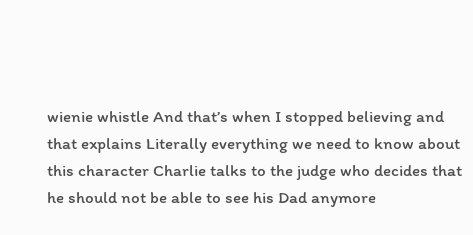wienie whistle And that’s when I stopped believing and that explains Literally everything we need to know about this character Charlie talks to the judge who decides that he should not be able to see his Dad anymore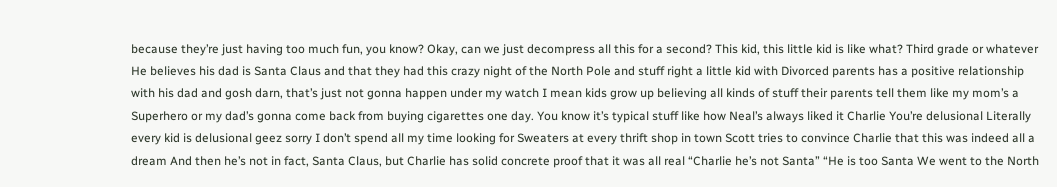because they’re just having too much fun, you know? Okay, can we just decompress all this for a second? This kid, this little kid is like what? Third grade or whatever He believes his dad is Santa Claus and that they had this crazy night of the North Pole and stuff right a little kid with Divorced parents has a positive relationship with his dad and gosh darn, that’s just not gonna happen under my watch I mean kids grow up believing all kinds of stuff their parents tell them like my mom’s a Superhero or my dad’s gonna come back from buying cigarettes one day. You know it’s typical stuff like how Neal’s always liked it Charlie You’re delusional Literally every kid is delusional geez sorry I don’t spend all my time looking for Sweaters at every thrift shop in town Scott tries to convince Charlie that this was indeed all a dream And then he’s not in fact, Santa Claus, but Charlie has solid concrete proof that it was all real “Charlie he’s not Santa” “He is too Santa We went to the North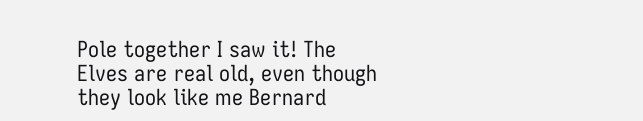Pole together I saw it! The Elves are real old, even though they look like me Bernard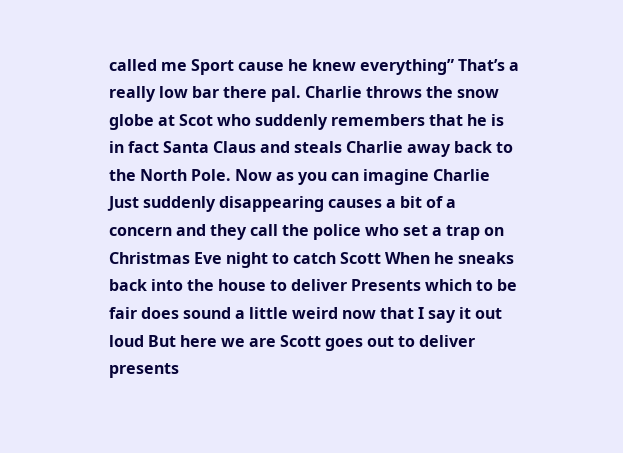called me Sport cause he knew everything” That’s a really low bar there pal. Charlie throws the snow globe at Scot who suddenly remembers that he is in fact Santa Claus and steals Charlie away back to the North Pole. Now as you can imagine Charlie Just suddenly disappearing causes a bit of a concern and they call the police who set a trap on Christmas Eve night to catch Scott When he sneaks back into the house to deliver Presents which to be fair does sound a little weird now that I say it out loud But here we are Scott goes out to deliver presents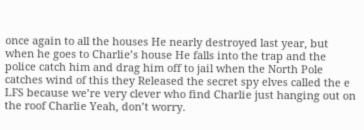once again to all the houses He nearly destroyed last year, but when he goes to Charlie’s house He falls into the trap and the police catch him and drag him off to jail when the North Pole catches wind of this they Released the secret spy elves called the e LFS because we’re very clever who find Charlie just hanging out on the roof Charlie Yeah, don’t worry.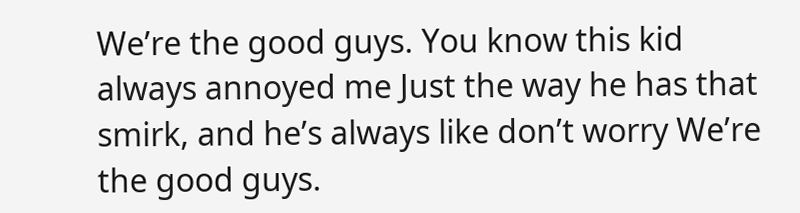We’re the good guys. You know this kid always annoyed me Just the way he has that smirk, and he’s always like don’t worry We’re the good guys.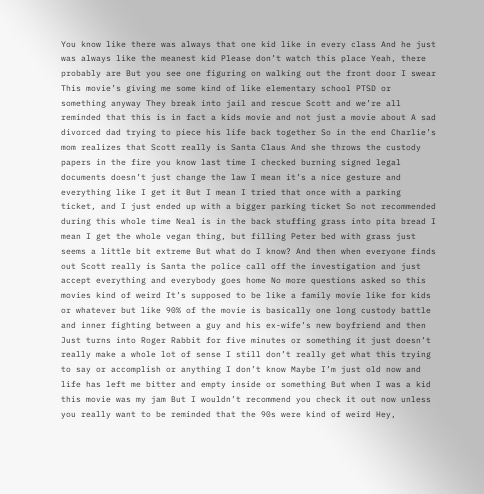You know like there was always that one kid like in every class And he just was always like the meanest kid Please don’t watch this place Yeah, there probably are But you see one figuring on walking out the front door I swear This movie’s giving me some kind of like elementary school PTSD or something anyway They break into jail and rescue Scott and we’re all reminded that this is in fact a kids movie and not just a movie about A sad divorced dad trying to piece his life back together So in the end Charlie’s mom realizes that Scott really is Santa Claus And she throws the custody papers in the fire you know last time I checked burning signed legal documents doesn’t just change the law I mean it’s a nice gesture and everything like I get it But I mean I tried that once with a parking ticket, and I just ended up with a bigger parking ticket So not recommended during this whole time Neal is in the back stuffing grass into pita bread I mean I get the whole vegan thing, but filling Peter bed with grass just seems a little bit extreme But what do I know? And then when everyone finds out Scott really is Santa the police call off the investigation and just accept everything and everybody goes home No more questions asked so this movies kind of weird It’s supposed to be like a family movie like for kids or whatever but like 90% of the movie is basically one long custody battle and inner fighting between a guy and his ex-wife’s new boyfriend and then Just turns into Roger Rabbit for five minutes or something it just doesn’t really make a whole lot of sense I still don’t really get what this trying to say or accomplish or anything I don’t know Maybe I’m just old now and life has left me bitter and empty inside or something But when I was a kid this movie was my jam But I wouldn’t recommend you check it out now unless you really want to be reminded that the 90s were kind of weird Hey,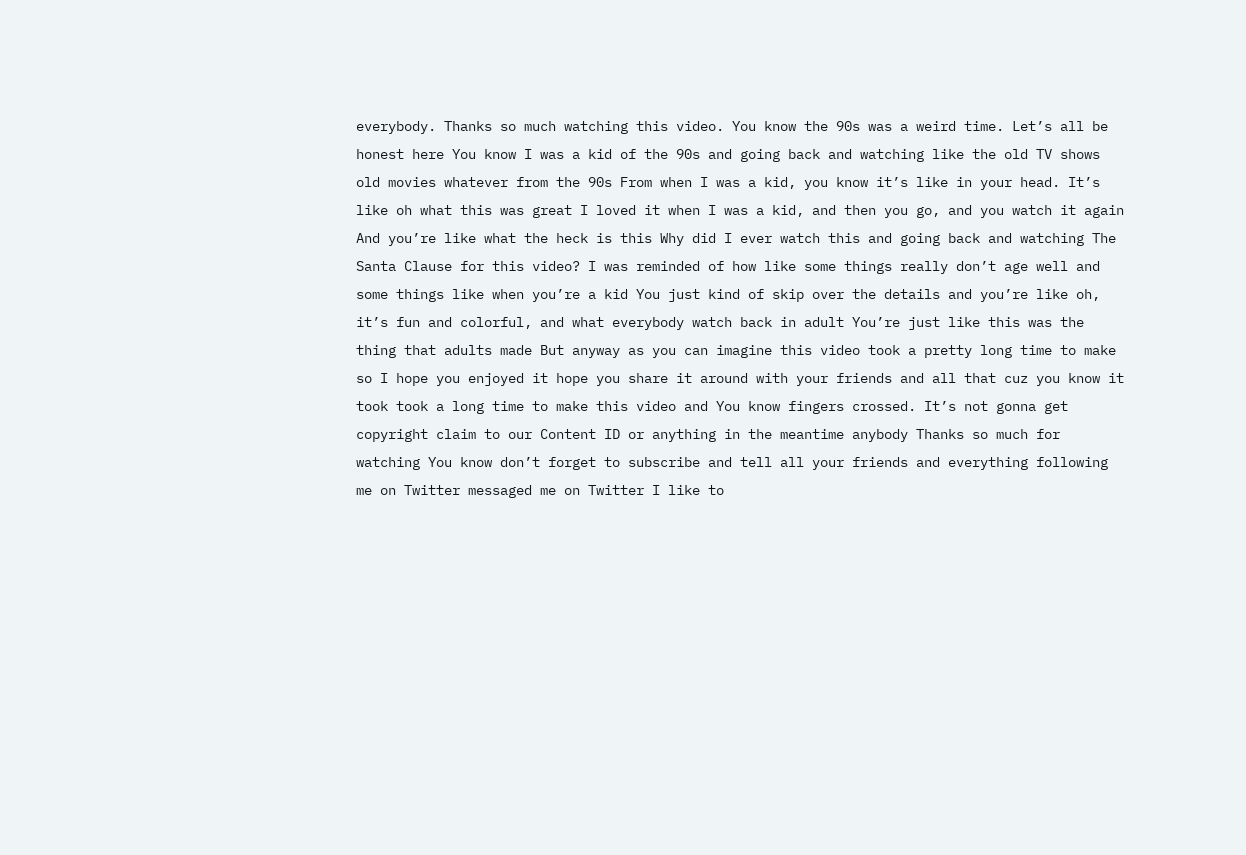everybody. Thanks so much watching this video. You know the 90s was a weird time. Let’s all be honest here You know I was a kid of the 90s and going back and watching like the old TV shows old movies whatever from the 90s From when I was a kid, you know it’s like in your head. It’s like oh what this was great I loved it when I was a kid, and then you go, and you watch it again And you’re like what the heck is this Why did I ever watch this and going back and watching The Santa Clause for this video? I was reminded of how like some things really don’t age well and some things like when you’re a kid You just kind of skip over the details and you’re like oh, it’s fun and colorful, and what everybody watch back in adult You’re just like this was the thing that adults made But anyway as you can imagine this video took a pretty long time to make so I hope you enjoyed it hope you share it around with your friends and all that cuz you know it took took a long time to make this video and You know fingers crossed. It’s not gonna get copyright claim to our Content ID or anything in the meantime anybody Thanks so much for watching You know don’t forget to subscribe and tell all your friends and everything following me on Twitter messaged me on Twitter I like to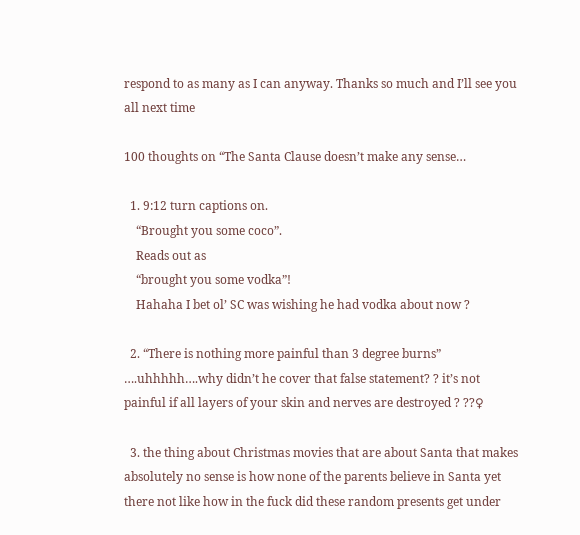respond to as many as I can anyway. Thanks so much and I’ll see you all next time

100 thoughts on “The Santa Clause doesn’t make any sense…

  1. 9:12 turn captions on.
    “Brought you some coco”.
    Reads out as
    “brought you some vodka”!
    Hahaha I bet ol’ SC was wishing he had vodka about now ?

  2. “There is nothing more painful than 3 degree burns” ….uhhhhh….why didn’t he cover that false statement? ? it’s not painful if all layers of your skin and nerves are destroyed ? ??♀

  3. the thing about Christmas movies that are about Santa that makes absolutely no sense is how none of the parents believe in Santa yet there not like how in the fuck did these random presents get under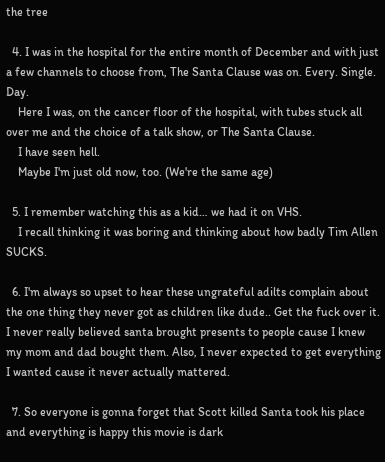the tree

  4. I was in the hospital for the entire month of December and with just a few channels to choose from, The Santa Clause was on. Every. Single. Day.
    Here I was, on the cancer floor of the hospital, with tubes stuck all over me and the choice of a talk show, or The Santa Clause.
    I have seen hell.
    Maybe I'm just old now, too. (We're the same age)

  5. I remember watching this as a kid… we had it on VHS.
    I recall thinking it was boring and thinking about how badly Tim Allen SUCKS.

  6. I'm always so upset to hear these ungrateful adilts complain about the one thing they never got as children like dude.. Get the fuck over it. I never really believed santa brought presents to people cause I knew my mom and dad bought them. Also, I never expected to get everything I wanted cause it never actually mattered.

  7. So everyone is gonna forget that Scott killed Santa took his place and everything is happy this movie is dark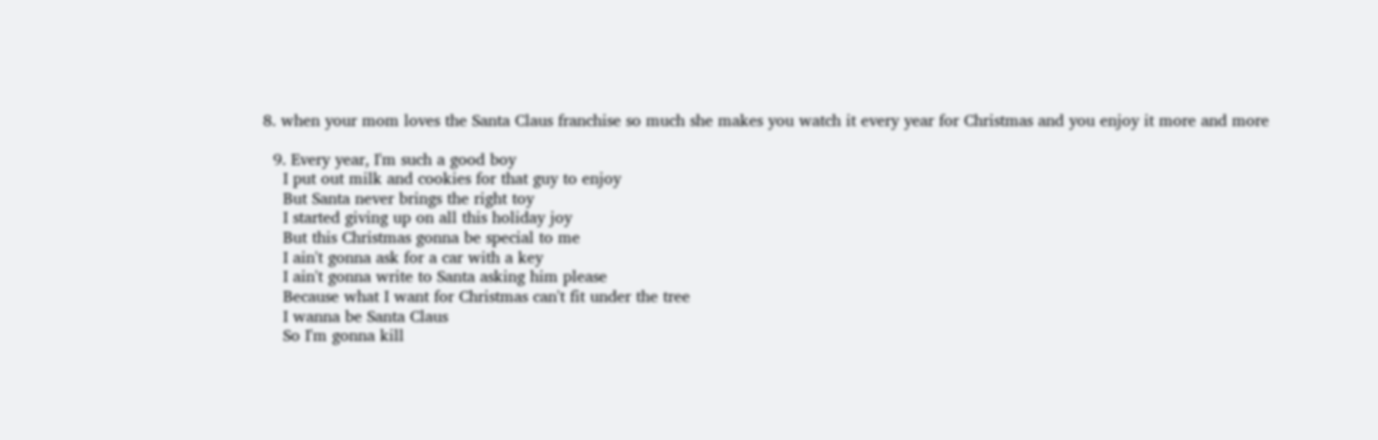8. when your mom loves the Santa Claus franchise so much she makes you watch it every year for Christmas and you enjoy it more and more

  9. Every year, I'm such a good boy
    I put out milk and cookies for that guy to enjoy
    But Santa never brings the right toy
    I started giving up on all this holiday joy
    But this Christmas gonna be special to me
    I ain't gonna ask for a car with a key
    I ain't gonna write to Santa asking him please
    Because what I want for Christmas can't fit under the tree
    I wanna be Santa Claus
    So I'm gonna kill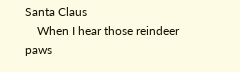Santa Claus
    When I hear those reindeer paws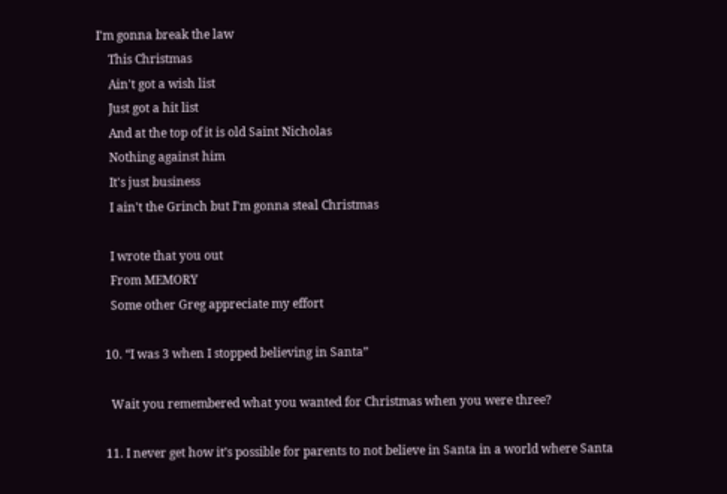I'm gonna break the law
    This Christmas
    Ain't got a wish list
    Just got a hit list
    And at the top of it is old Saint Nicholas
    Nothing against him
    It's just business
    I ain't the Grinch but I'm gonna steal Christmas

    I wrote that you out
    From MEMORY
    Some other Greg appreciate my effort

  10. “I was 3 when I stopped believing in Santa”

    Wait you remembered what you wanted for Christmas when you were three?

  11. I never get how it’s possible for parents to not believe in Santa in a world where Santa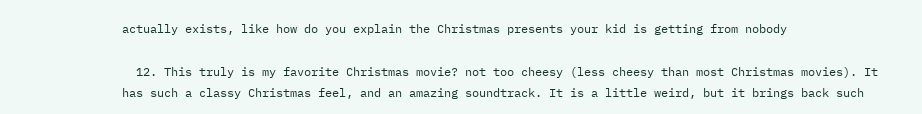actually exists, like how do you explain the Christmas presents your kid is getting from nobody

  12. This truly is my favorite Christmas movie? not too cheesy (less cheesy than most Christmas movies). It has such a classy Christmas feel, and an amazing soundtrack. It is a little weird, but it brings back such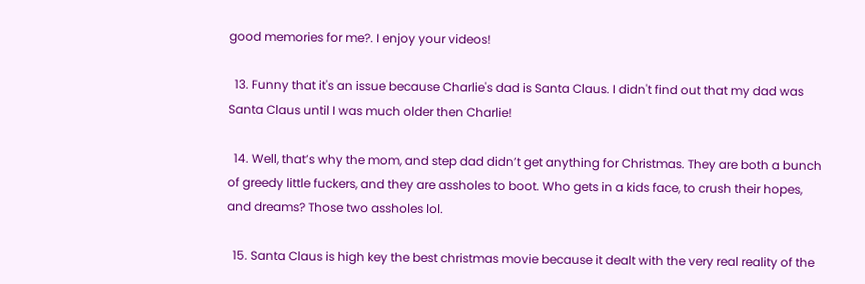good memories for me?. I enjoy your videos!

  13. Funny that it's an issue because Charlie's dad is Santa Claus. I didn't find out that my dad was Santa Claus until I was much older then Charlie!

  14. Well, that’s why the mom, and step dad didn’t get anything for Christmas. They are both a bunch of greedy little fuckers, and they are assholes to boot. Who gets in a kids face, to crush their hopes, and dreams? Those two assholes lol.

  15. Santa Claus is high key the best christmas movie because it dealt with the very real reality of the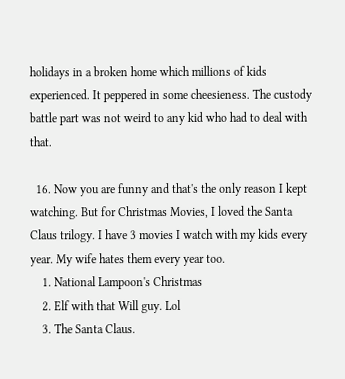holidays in a broken home which millions of kids experienced. It peppered in some cheesieness. The custody battle part was not weird to any kid who had to deal with that.

  16. Now you are funny and that's the only reason I kept watching. But for Christmas Movies, I loved the Santa Claus trilogy. I have 3 movies I watch with my kids every year. My wife hates them every year too.
    1. National Lampoon's Christmas
    2. Elf with that Will guy. Lol
    3. The Santa Claus.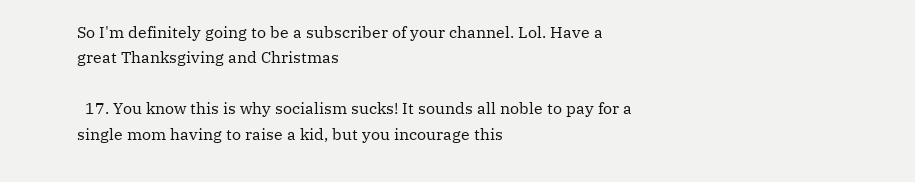So I'm definitely going to be a subscriber of your channel. Lol. Have a great Thanksgiving and Christmas

  17. You know this is why socialism sucks! It sounds all noble to pay for a single mom having to raise a kid, but you incourage this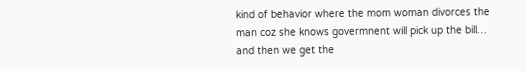kind of behavior where the mom woman divorces the man coz she knows govermnent will pick up the bill… and then we get the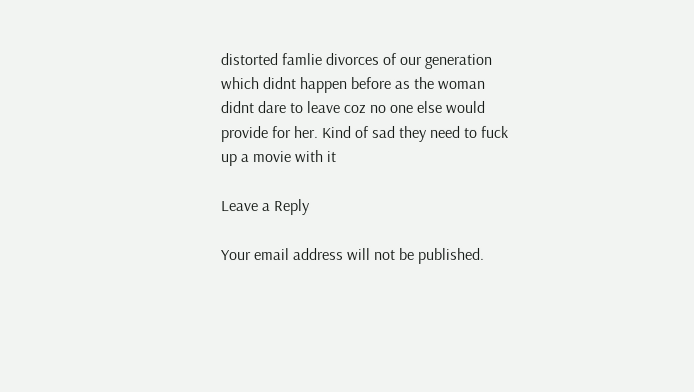distorted famlie divorces of our generation which didnt happen before as the woman didnt dare to leave coz no one else would provide for her. Kind of sad they need to fuck up a movie with it

Leave a Reply

Your email address will not be published.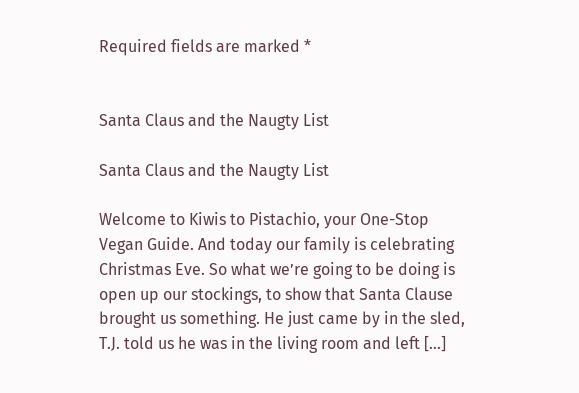Required fields are marked *


Santa Claus and the Naugty List

Santa Claus and the Naugty List

Welcome to Kiwis to Pistachio, your One-Stop Vegan Guide. And today our family is celebrating Christmas Eve. So what we’re going to be doing is open up our stockings, to show that Santa Clause brought us something. He just came by in the sled, T.J. told us he was in the living room and left […]